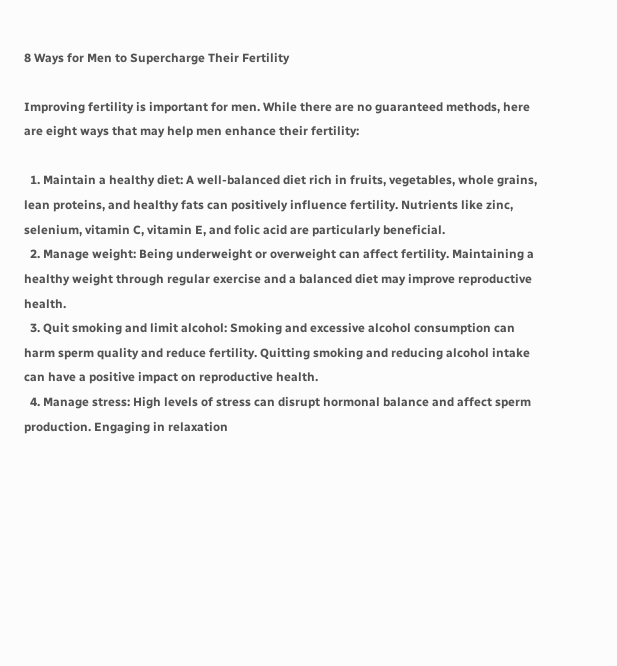8 Ways for Men to Supercharge Their Fertility

Improving fertility is important for men. While there are no guaranteed methods, here are eight ways that may help men enhance their fertility:

  1. Maintain a healthy diet: A well-balanced diet rich in fruits, vegetables, whole grains, lean proteins, and healthy fats can positively influence fertility. Nutrients like zinc, selenium, vitamin C, vitamin E, and folic acid are particularly beneficial.
  2. Manage weight: Being underweight or overweight can affect fertility. Maintaining a healthy weight through regular exercise and a balanced diet may improve reproductive health.
  3. Quit smoking and limit alcohol: Smoking and excessive alcohol consumption can harm sperm quality and reduce fertility. Quitting smoking and reducing alcohol intake can have a positive impact on reproductive health.
  4. Manage stress: High levels of stress can disrupt hormonal balance and affect sperm production. Engaging in relaxation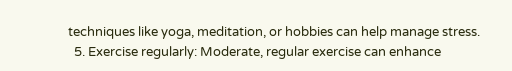techniques like yoga, meditation, or hobbies can help manage stress.
  5. Exercise regularly: Moderate, regular exercise can enhance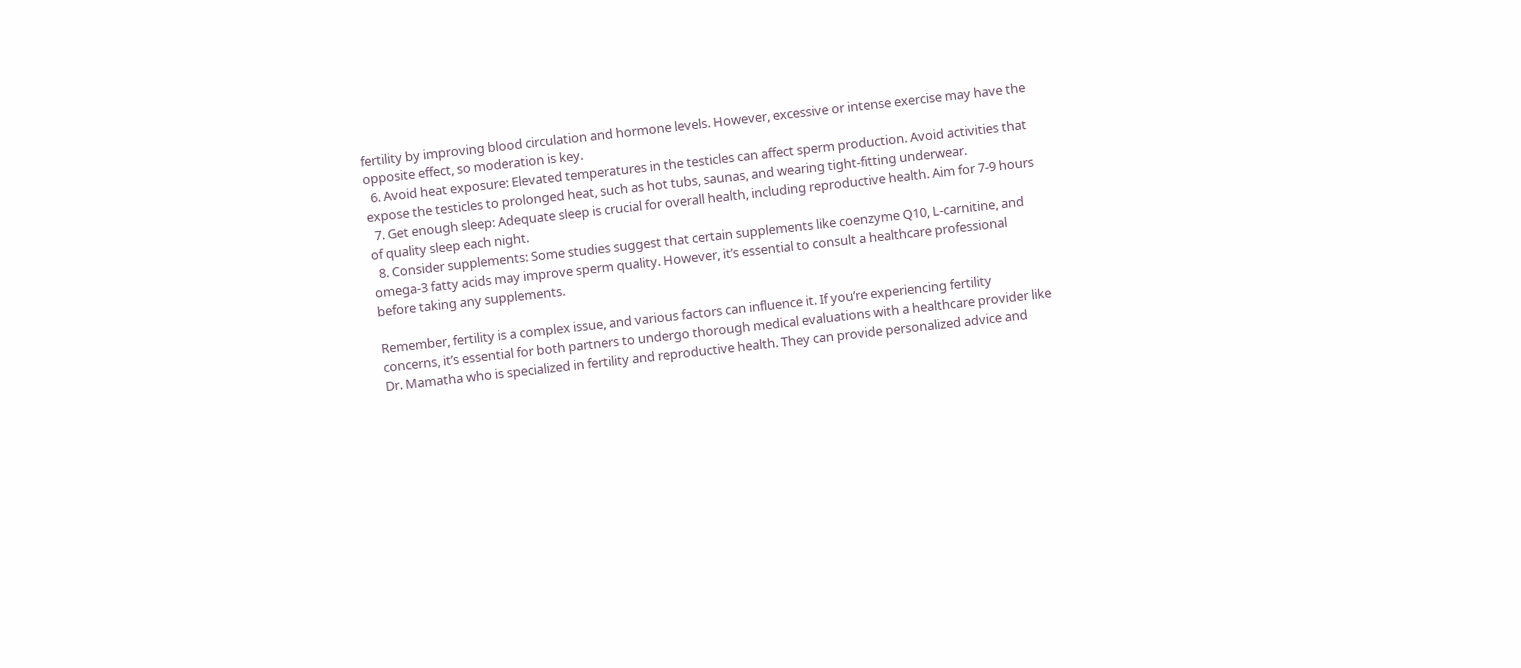fertility by improving blood circulation and hormone levels. However, excessive or intense exercise may have the opposite effect, so moderation is key.
  6. Avoid heat exposure: Elevated temperatures in the testicles can affect sperm production. Avoid activities that expose the testicles to prolonged heat, such as hot tubs, saunas, and wearing tight-fitting underwear.
  7. Get enough sleep: Adequate sleep is crucial for overall health, including reproductive health. Aim for 7-9 hours of quality sleep each night.
  8. Consider supplements: Some studies suggest that certain supplements like coenzyme Q10, L-carnitine, and omega-3 fatty acids may improve sperm quality. However, it’s essential to consult a healthcare professional before taking any supplements.

Remember, fertility is a complex issue, and various factors can influence it. If you’re experiencing fertility concerns, it’s essential for both partners to undergo thorough medical evaluations with a healthcare provider like Dr. Mamatha who is specialized in fertility and reproductive health. They can provide personalized advice and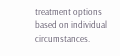treatment options based on individual circumstances.